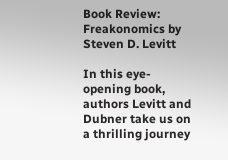Book Review: Freakonomics by Steven D. Levitt

In this eye-opening book, authors Levitt and Dubner take us on a thrilling journey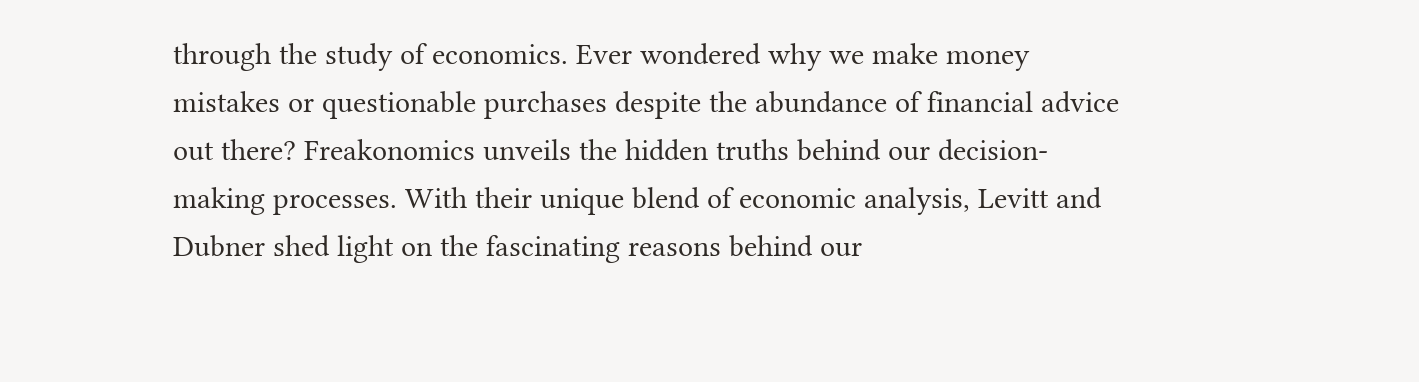through the study of economics. Ever wondered why we make money mistakes or questionable purchases despite the abundance of financial advice out there? Freakonomics unveils the hidden truths behind our decision-making processes. With their unique blend of economic analysis, Levitt and Dubner shed light on the fascinating reasons behind our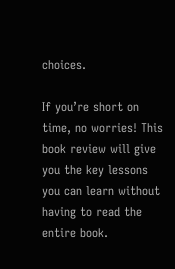choices.

If you’re short on time, no worries! This book review will give you the key lessons you can learn without having to read the entire book.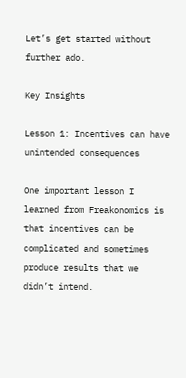Let’s get started without further ado.

Key Insights

Lesson 1: Incentives can have unintended consequences

One important lesson I learned from Freakonomics is that incentives can be complicated and sometimes produce results that we didn’t intend.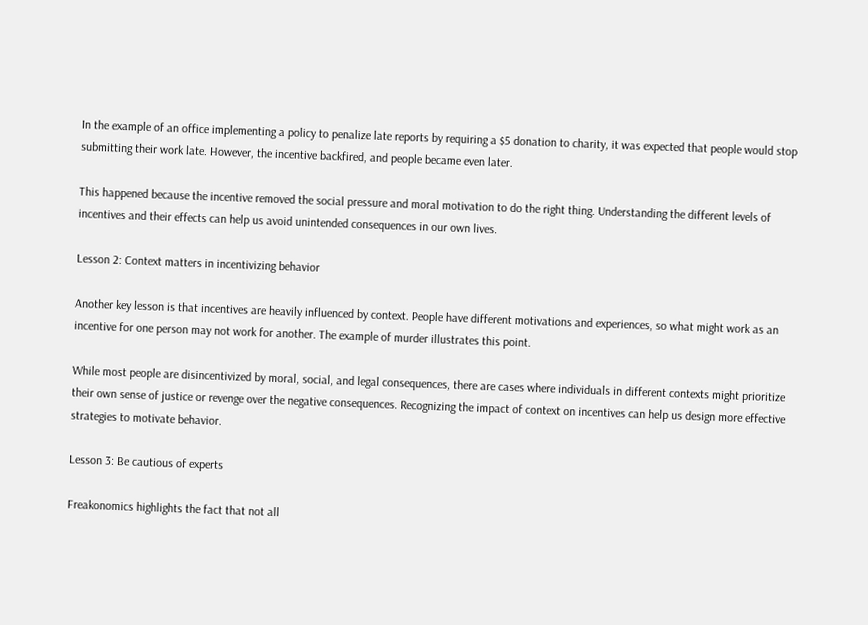In the example of an office implementing a policy to penalize late reports by requiring a $5 donation to charity, it was expected that people would stop submitting their work late. However, the incentive backfired, and people became even later.

This happened because the incentive removed the social pressure and moral motivation to do the right thing. Understanding the different levels of incentives and their effects can help us avoid unintended consequences in our own lives.

Lesson 2: Context matters in incentivizing behavior

Another key lesson is that incentives are heavily influenced by context. People have different motivations and experiences, so what might work as an incentive for one person may not work for another. The example of murder illustrates this point.

While most people are disincentivized by moral, social, and legal consequences, there are cases where individuals in different contexts might prioritize their own sense of justice or revenge over the negative consequences. Recognizing the impact of context on incentives can help us design more effective strategies to motivate behavior.

Lesson 3: Be cautious of experts

Freakonomics highlights the fact that not all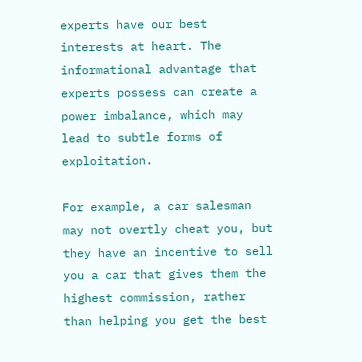experts have our best interests at heart. The informational advantage that experts possess can create a power imbalance, which may lead to subtle forms of exploitation.

For example, a car salesman may not overtly cheat you, but they have an incentive to sell you a car that gives them the highest commission, rather than helping you get the best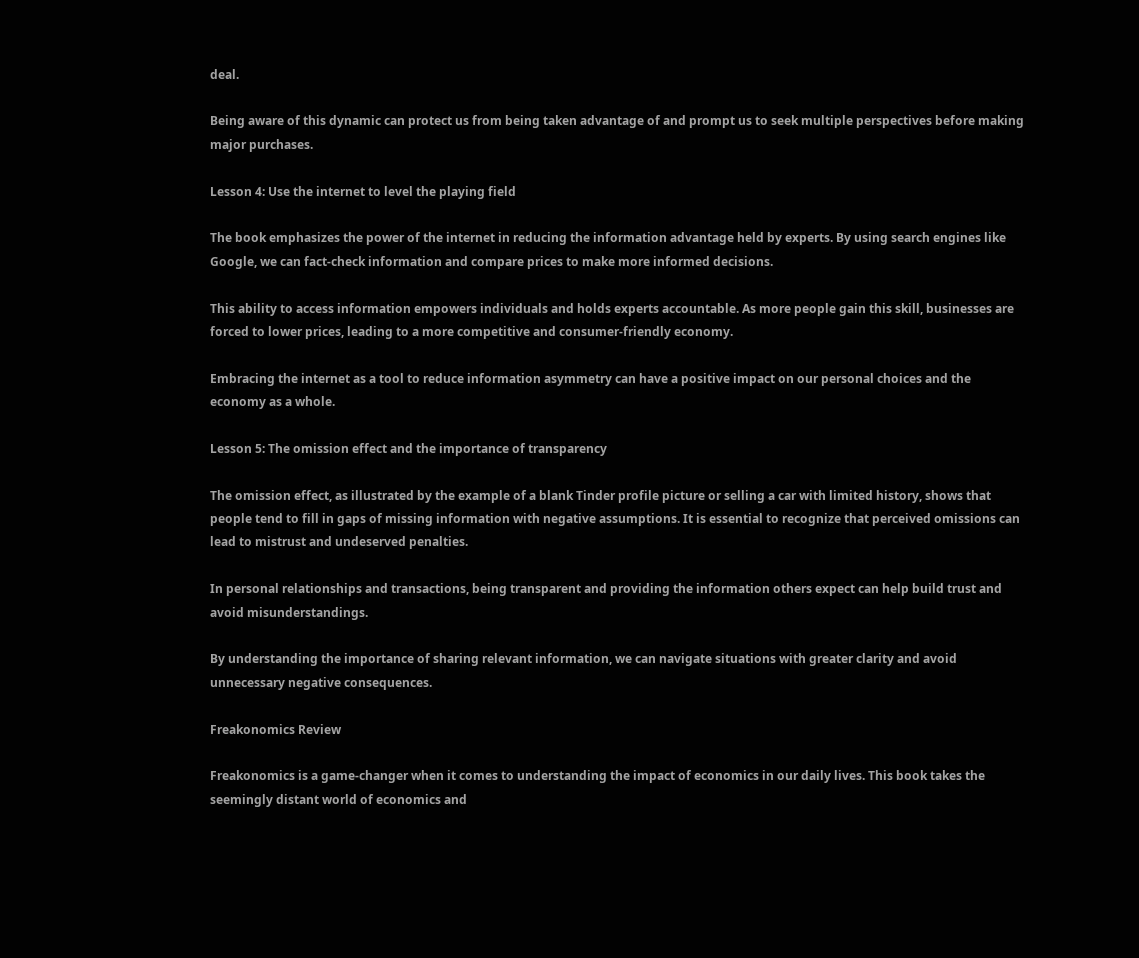deal.

Being aware of this dynamic can protect us from being taken advantage of and prompt us to seek multiple perspectives before making major purchases.

Lesson 4: Use the internet to level the playing field

The book emphasizes the power of the internet in reducing the information advantage held by experts. By using search engines like Google, we can fact-check information and compare prices to make more informed decisions.

This ability to access information empowers individuals and holds experts accountable. As more people gain this skill, businesses are forced to lower prices, leading to a more competitive and consumer-friendly economy.

Embracing the internet as a tool to reduce information asymmetry can have a positive impact on our personal choices and the economy as a whole.

Lesson 5: The omission effect and the importance of transparency

The omission effect, as illustrated by the example of a blank Tinder profile picture or selling a car with limited history, shows that people tend to fill in gaps of missing information with negative assumptions. It is essential to recognize that perceived omissions can lead to mistrust and undeserved penalties.

In personal relationships and transactions, being transparent and providing the information others expect can help build trust and avoid misunderstandings.

By understanding the importance of sharing relevant information, we can navigate situations with greater clarity and avoid unnecessary negative consequences.

Freakonomics Review

Freakonomics is a game-changer when it comes to understanding the impact of economics in our daily lives. This book takes the seemingly distant world of economics and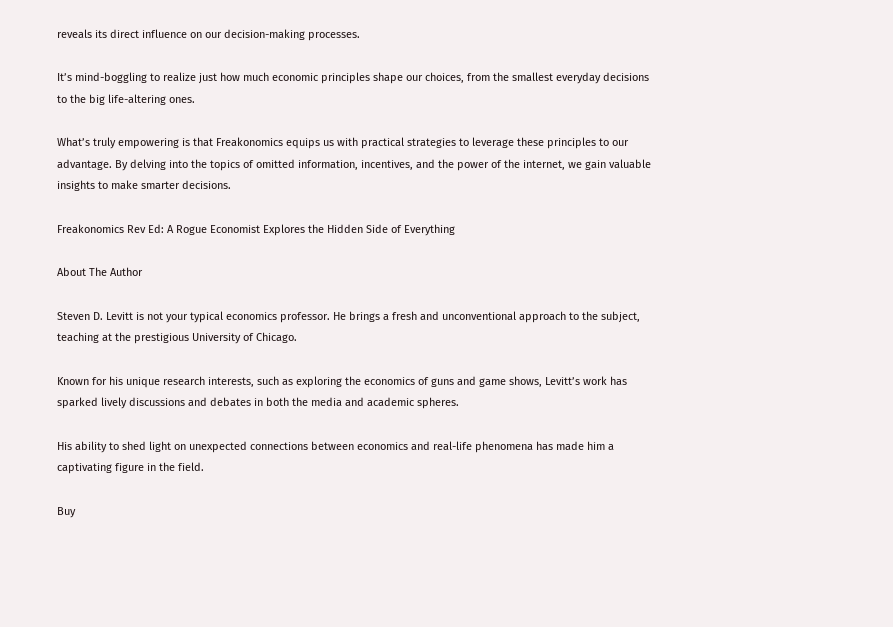reveals its direct influence on our decision-making processes.

It’s mind-boggling to realize just how much economic principles shape our choices, from the smallest everyday decisions to the big life-altering ones.

What’s truly empowering is that Freakonomics equips us with practical strategies to leverage these principles to our advantage. By delving into the topics of omitted information, incentives, and the power of the internet, we gain valuable insights to make smarter decisions.

Freakonomics Rev Ed: A Rogue Economist Explores the Hidden Side of Everything

About The Author

Steven D. Levitt is not your typical economics professor. He brings a fresh and unconventional approach to the subject, teaching at the prestigious University of Chicago.

Known for his unique research interests, such as exploring the economics of guns and game shows, Levitt’s work has sparked lively discussions and debates in both the media and academic spheres.

His ability to shed light on unexpected connections between economics and real-life phenomena has made him a captivating figure in the field.

Buy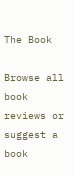The Book

Browse all book reviews or suggest a book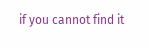if you cannot find it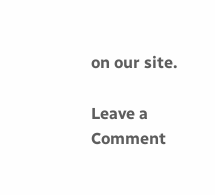on our site.

Leave a Comment